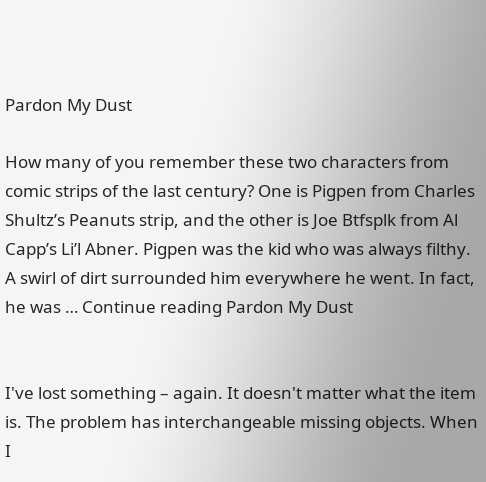Pardon My Dust

How many of you remember these two characters from comic strips of the last century? One is Pigpen from Charles Shultz’s Peanuts strip, and the other is Joe Btfsplk from Al Capp’s Li’l Abner. Pigpen was the kid who was always filthy. A swirl of dirt surrounded him everywhere he went. In fact, he was … Continue reading Pardon My Dust


I've lost something – again. It doesn't matter what the item is. The problem has interchangeable missing objects. When I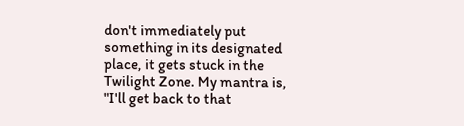don't immediately put something in its designated place, it gets stuck in the Twilight Zone. My mantra is, "I'll get back to that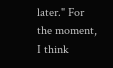later." For the moment, I think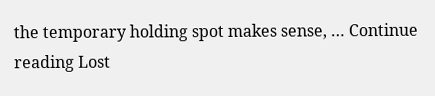the temporary holding spot makes sense, … Continue reading Lost